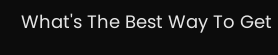What's The Best Way To Get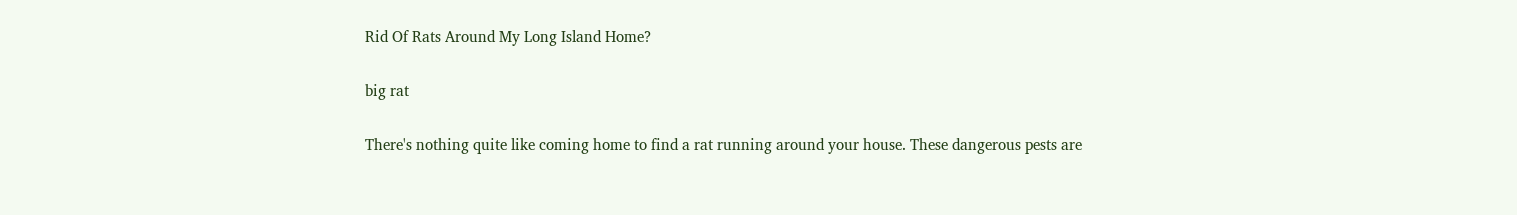Rid Of Rats Around My Long Island Home?

big rat

There's nothing quite like coming home to find a rat running around your house. These dangerous pests are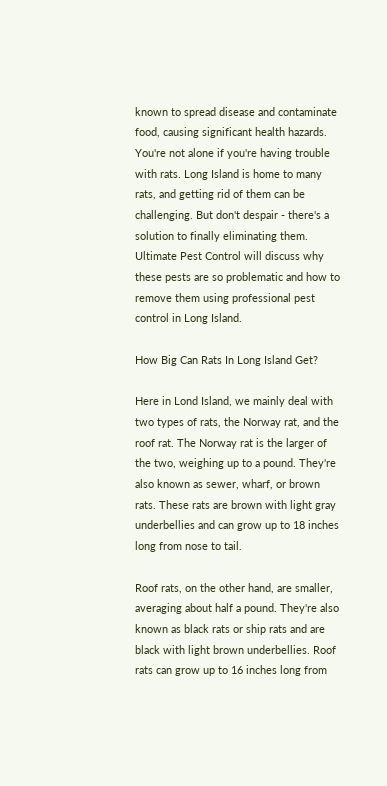known to spread disease and contaminate food, causing significant health hazards. You're not alone if you're having trouble with rats. Long Island is home to many rats, and getting rid of them can be challenging. But don't despair - there's a solution to finally eliminating them. Ultimate Pest Control will discuss why these pests are so problematic and how to remove them using professional pest control in Long Island.

How Big Can Rats In Long Island Get?

Here in Lond Island, we mainly deal with two types of rats, the Norway rat, and the roof rat. The Norway rat is the larger of the two, weighing up to a pound. They're also known as sewer, wharf, or brown rats. These rats are brown with light gray underbellies and can grow up to 18 inches long from nose to tail.

Roof rats, on the other hand, are smaller, averaging about half a pound. They're also known as black rats or ship rats and are black with light brown underbellies. Roof rats can grow up to 16 inches long from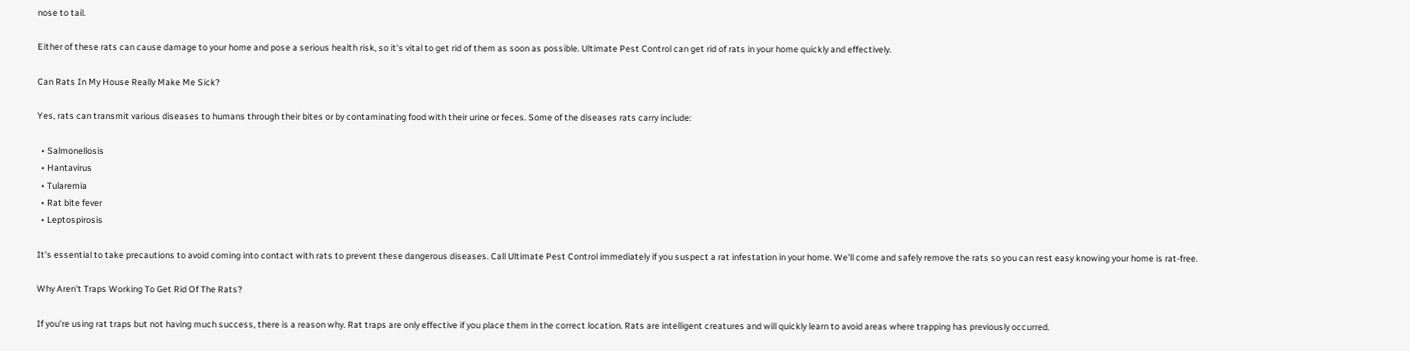nose to tail.

Either of these rats can cause damage to your home and pose a serious health risk, so it's vital to get rid of them as soon as possible. Ultimate Pest Control can get rid of rats in your home quickly and effectively.

Can Rats In My House Really Make Me Sick?

Yes, rats can transmit various diseases to humans through their bites or by contaminating food with their urine or feces. Some of the diseases rats carry include:

  • Salmonellosis
  • Hantavirus
  • Tularemia
  • Rat bite fever
  • Leptospirosis

It's essential to take precautions to avoid coming into contact with rats to prevent these dangerous diseases. Call Ultimate Pest Control immediately if you suspect a rat infestation in your home. We'll come and safely remove the rats so you can rest easy knowing your home is rat-free.

Why Aren't Traps Working To Get Rid Of The Rats?

If you're using rat traps but not having much success, there is a reason why. Rat traps are only effective if you place them in the correct location. Rats are intelligent creatures and will quickly learn to avoid areas where trapping has previously occurred.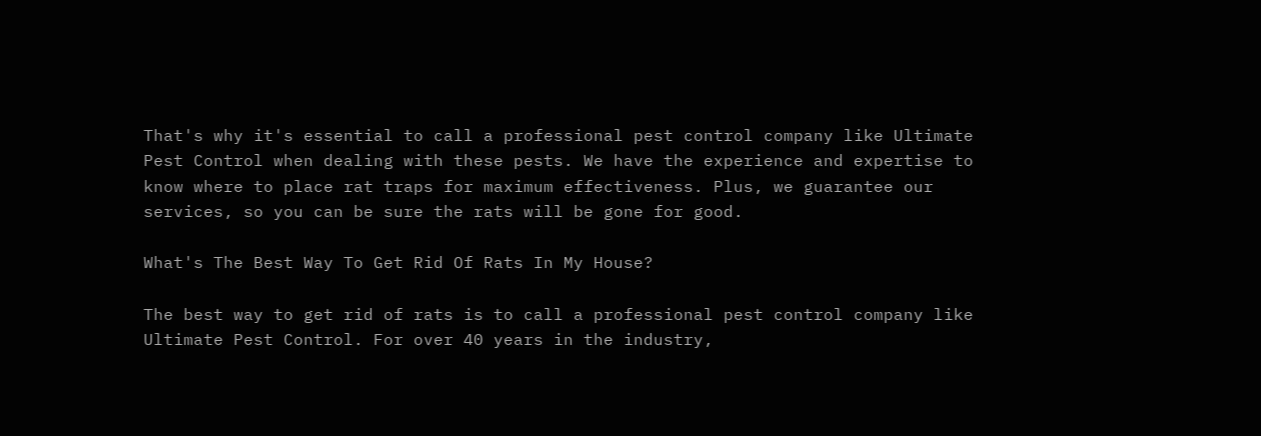That's why it's essential to call a professional pest control company like Ultimate Pest Control when dealing with these pests. We have the experience and expertise to know where to place rat traps for maximum effectiveness. Plus, we guarantee our services, so you can be sure the rats will be gone for good.

What's The Best Way To Get Rid Of Rats In My House?

The best way to get rid of rats is to call a professional pest control company like Ultimate Pest Control. For over 40 years in the industry,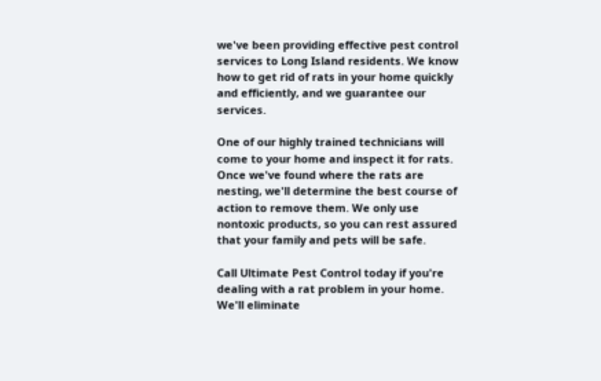we've been providing effective pest control services to Long Island residents. We know how to get rid of rats in your home quickly and efficiently, and we guarantee our services.

One of our highly trained technicians will come to your home and inspect it for rats. Once we've found where the rats are nesting, we'll determine the best course of action to remove them. We only use nontoxic products, so you can rest assured that your family and pets will be safe.

Call Ultimate Pest Control today if you're dealing with a rat problem in your home. We'll eliminate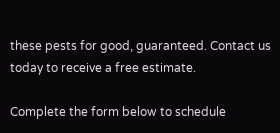these pests for good, guaranteed. Contact us today to receive a free estimate.

Complete the form below to schedule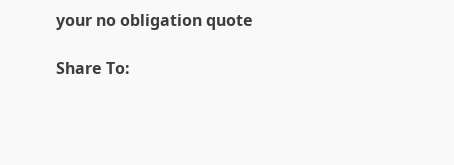your no obligation quote

Share To: